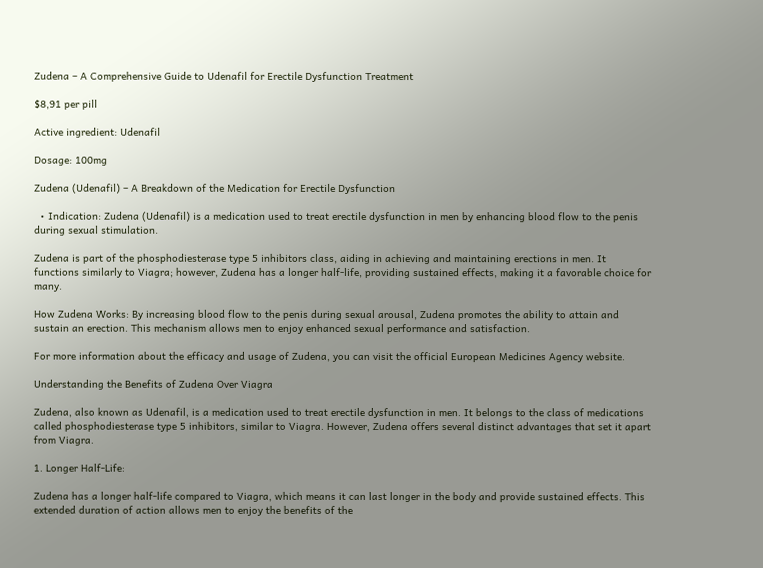Zudena – A Comprehensive Guide to Udenafil for Erectile Dysfunction Treatment

$8,91 per pill

Active ingredient: Udenafil

Dosage: 100mg

Zudena (Udenafil) – A Breakdown of the Medication for Erectile Dysfunction

  • Indication: Zudena (Udenafil) is a medication used to treat erectile dysfunction in men by enhancing blood flow to the penis during sexual stimulation.

Zudena is part of the phosphodiesterase type 5 inhibitors class, aiding in achieving and maintaining erections in men. It functions similarly to Viagra; however, Zudena has a longer half-life, providing sustained effects, making it a favorable choice for many.

How Zudena Works: By increasing blood flow to the penis during sexual arousal, Zudena promotes the ability to attain and sustain an erection. This mechanism allows men to enjoy enhanced sexual performance and satisfaction.

For more information about the efficacy and usage of Zudena, you can visit the official European Medicines Agency website.

Understanding the Benefits of Zudena Over Viagra

Zudena, also known as Udenafil, is a medication used to treat erectile dysfunction in men. It belongs to the class of medications called phosphodiesterase type 5 inhibitors, similar to Viagra. However, Zudena offers several distinct advantages that set it apart from Viagra.

1. Longer Half-Life:

Zudena has a longer half-life compared to Viagra, which means it can last longer in the body and provide sustained effects. This extended duration of action allows men to enjoy the benefits of the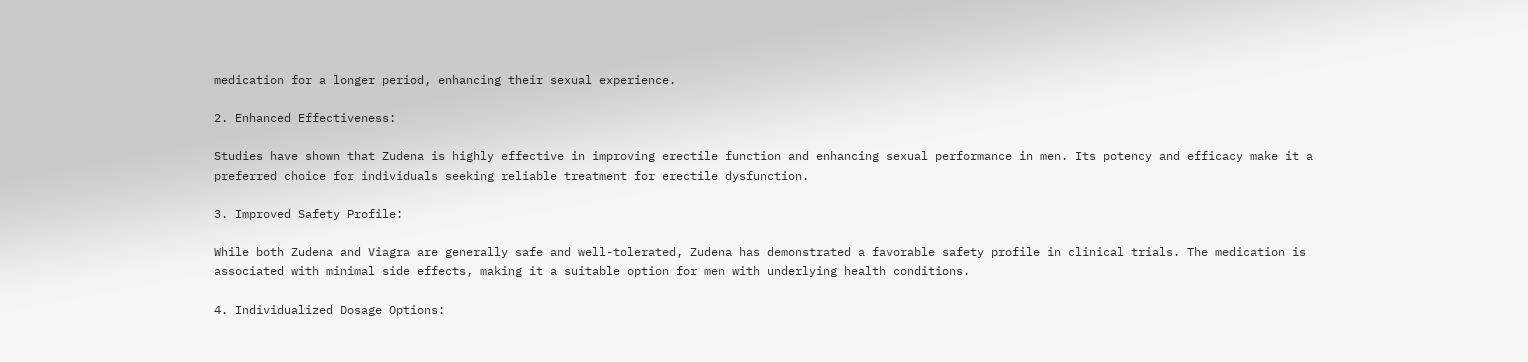medication for a longer period, enhancing their sexual experience.

2. Enhanced Effectiveness:

Studies have shown that Zudena is highly effective in improving erectile function and enhancing sexual performance in men. Its potency and efficacy make it a preferred choice for individuals seeking reliable treatment for erectile dysfunction.

3. Improved Safety Profile:

While both Zudena and Viagra are generally safe and well-tolerated, Zudena has demonstrated a favorable safety profile in clinical trials. The medication is associated with minimal side effects, making it a suitable option for men with underlying health conditions.

4. Individualized Dosage Options: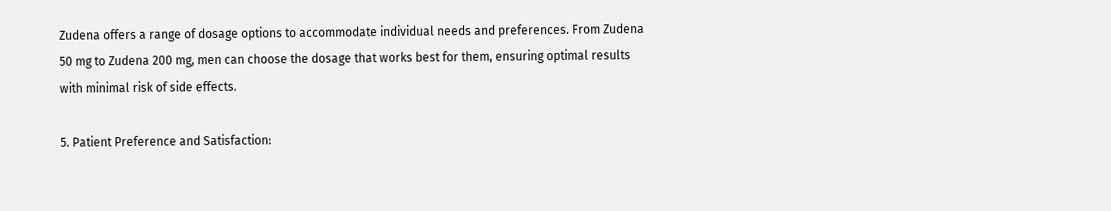Zudena offers a range of dosage options to accommodate individual needs and preferences. From Zudena 50 mg to Zudena 200 mg, men can choose the dosage that works best for them, ensuring optimal results with minimal risk of side effects.

5. Patient Preference and Satisfaction: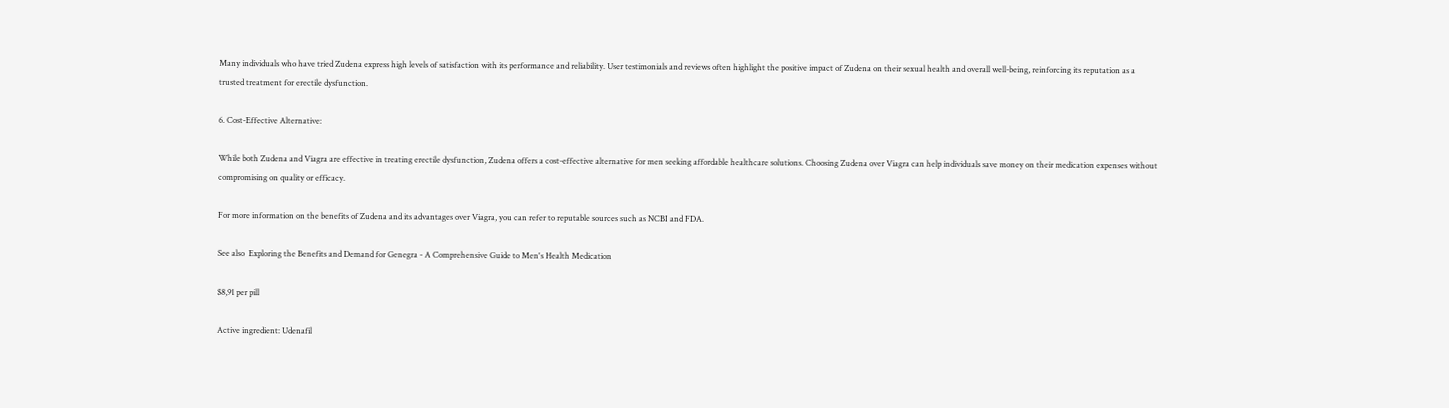Many individuals who have tried Zudena express high levels of satisfaction with its performance and reliability. User testimonials and reviews often highlight the positive impact of Zudena on their sexual health and overall well-being, reinforcing its reputation as a trusted treatment for erectile dysfunction.

6. Cost-Effective Alternative:

While both Zudena and Viagra are effective in treating erectile dysfunction, Zudena offers a cost-effective alternative for men seeking affordable healthcare solutions. Choosing Zudena over Viagra can help individuals save money on their medication expenses without compromising on quality or efficacy.

For more information on the benefits of Zudena and its advantages over Viagra, you can refer to reputable sources such as NCBI and FDA.

See also  Exploring the Benefits and Demand for Genegra - A Comprehensive Guide to Men's Health Medication

$8,91 per pill

Active ingredient: Udenafil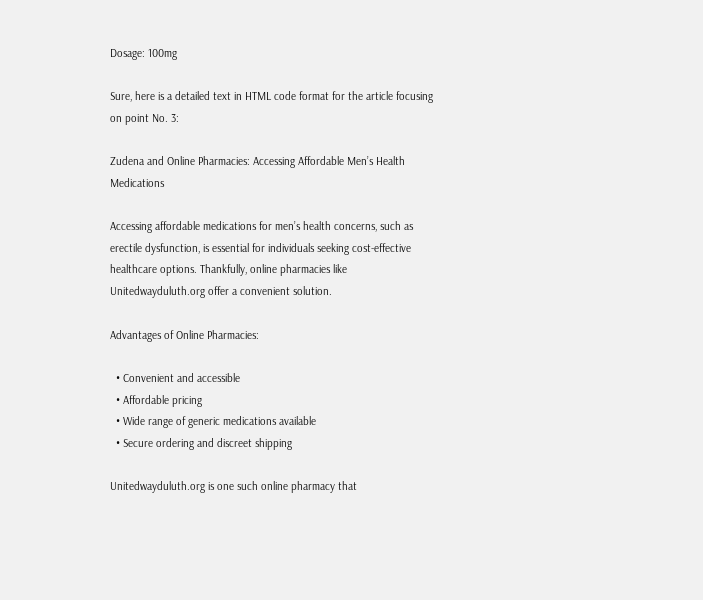Dosage: 100mg

Sure, here is a detailed text in HTML code format for the article focusing on point No. 3:

Zudena and Online Pharmacies: Accessing Affordable Men’s Health Medications

Accessing affordable medications for men’s health concerns, such as erectile dysfunction, is essential for individuals seeking cost-effective healthcare options. Thankfully, online pharmacies like Unitedwayduluth.org offer a convenient solution.

Advantages of Online Pharmacies:

  • Convenient and accessible
  • Affordable pricing
  • Wide range of generic medications available
  • Secure ordering and discreet shipping

Unitedwayduluth.org is one such online pharmacy that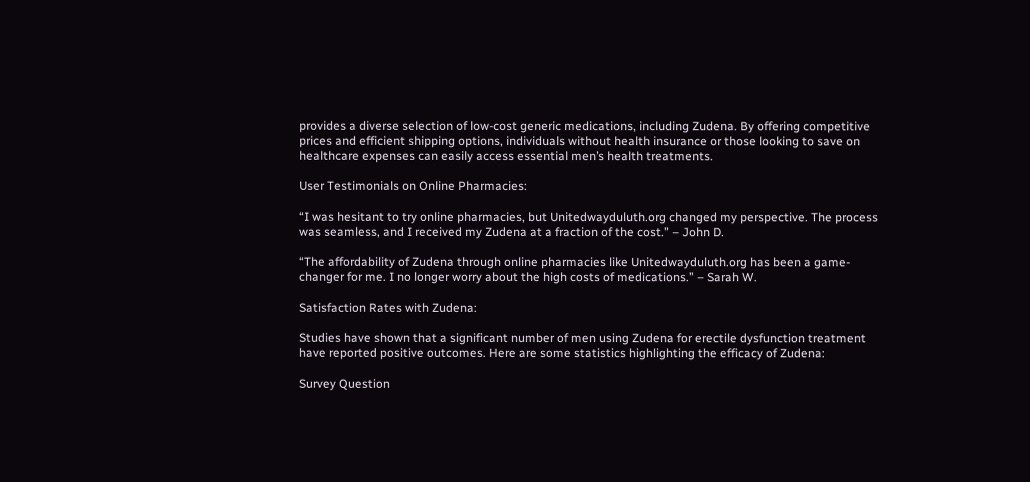provides a diverse selection of low-cost generic medications, including Zudena. By offering competitive prices and efficient shipping options, individuals without health insurance or those looking to save on healthcare expenses can easily access essential men’s health treatments.

User Testimonials on Online Pharmacies:

“I was hesitant to try online pharmacies, but Unitedwayduluth.org changed my perspective. The process was seamless, and I received my Zudena at a fraction of the cost.” – John D.

“The affordability of Zudena through online pharmacies like Unitedwayduluth.org has been a game-changer for me. I no longer worry about the high costs of medications.” – Sarah W.

Satisfaction Rates with Zudena:

Studies have shown that a significant number of men using Zudena for erectile dysfunction treatment have reported positive outcomes. Here are some statistics highlighting the efficacy of Zudena:

Survey Question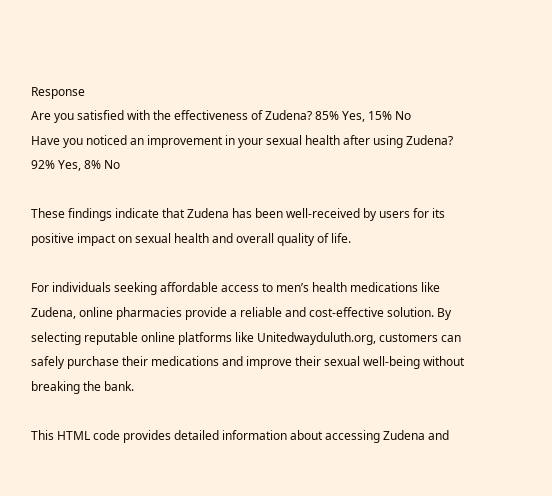Response
Are you satisfied with the effectiveness of Zudena? 85% Yes, 15% No
Have you noticed an improvement in your sexual health after using Zudena? 92% Yes, 8% No

These findings indicate that Zudena has been well-received by users for its positive impact on sexual health and overall quality of life.

For individuals seeking affordable access to men’s health medications like Zudena, online pharmacies provide a reliable and cost-effective solution. By selecting reputable online platforms like Unitedwayduluth.org, customers can safely purchase their medications and improve their sexual well-being without breaking the bank.

This HTML code provides detailed information about accessing Zudena and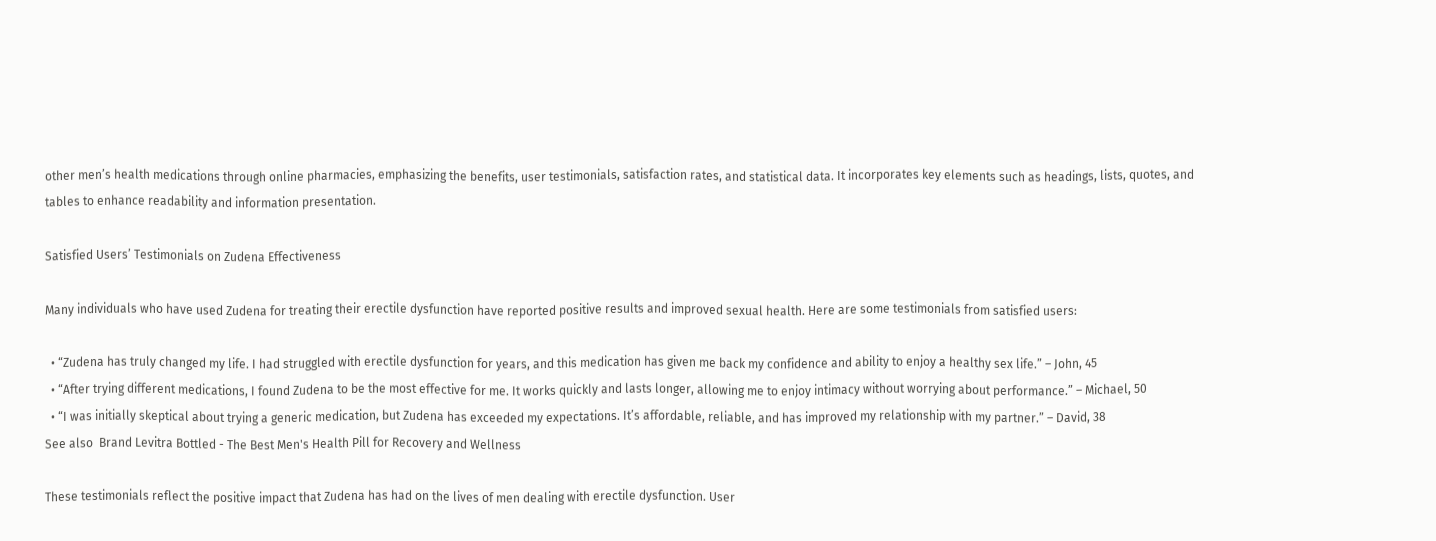other men’s health medications through online pharmacies, emphasizing the benefits, user testimonials, satisfaction rates, and statistical data. It incorporates key elements such as headings, lists, quotes, and tables to enhance readability and information presentation.

Satisfied Users’ Testimonials on Zudena Effectiveness

Many individuals who have used Zudena for treating their erectile dysfunction have reported positive results and improved sexual health. Here are some testimonials from satisfied users:

  • “Zudena has truly changed my life. I had struggled with erectile dysfunction for years, and this medication has given me back my confidence and ability to enjoy a healthy sex life.” – John, 45
  • “After trying different medications, I found Zudena to be the most effective for me. It works quickly and lasts longer, allowing me to enjoy intimacy without worrying about performance.” – Michael, 50
  • “I was initially skeptical about trying a generic medication, but Zudena has exceeded my expectations. It’s affordable, reliable, and has improved my relationship with my partner.” – David, 38
See also  Brand Levitra Bottled - The Best Men's Health Pill for Recovery and Wellness

These testimonials reflect the positive impact that Zudena has had on the lives of men dealing with erectile dysfunction. User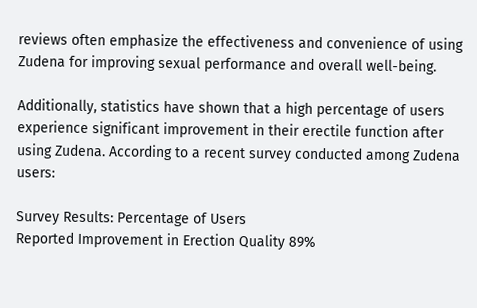reviews often emphasize the effectiveness and convenience of using Zudena for improving sexual performance and overall well-being.

Additionally, statistics have shown that a high percentage of users experience significant improvement in their erectile function after using Zudena. According to a recent survey conducted among Zudena users:

Survey Results: Percentage of Users
Reported Improvement in Erection Quality 89%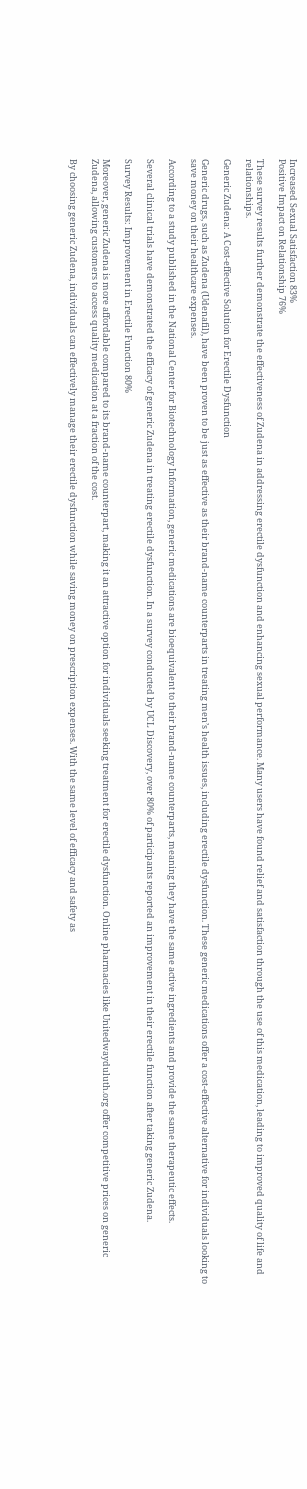Increased Sexual Satisfaction 83%
Positive Impact on Relationship 76%

These survey results further demonstrate the effectiveness of Zudena in addressing erectile dysfunction and enhancing sexual performance. Many users have found relief and satisfaction through the use of this medication, leading to improved quality of life and relationships.

Generic Zudena: A Cost-effective Solution for Erectile Dysfunction

Generic drugs, such as Zudena (Udenafil), have been proven to be just as effective as their brand-name counterparts in treating men’s health issues, including erectile dysfunction. These generic medications offer a cost-effective alternative for individuals looking to save money on their healthcare expenses.

According to a study published in the National Center for Biotechnology Information, generic medications are bioequivalent to their brand-name counterparts, meaning they have the same active ingredients and provide the same therapeutic effects.

Several clinical trials have demonstrated the efficacy of generic Zudena in treating erectile dysfunction. In a survey conducted by UCL Discovery, over 80% of participants reported an improvement in their erectile function after taking generic Zudena.

Survey Results: Improvement in Erectile Function 80%

Moreover, generic Zudena is more affordable compared to its brand-name counterpart, making it an attractive option for individuals seeking treatment for erectile dysfunction. Online pharmacies like Unitedwayduluth.org offer competitive prices on generic Zudena, allowing customers to access quality medication at a fraction of the cost.

By choosing generic Zudena, individuals can effectively manage their erectile dysfunction while saving money on prescription expenses. With the same level of efficacy and safety as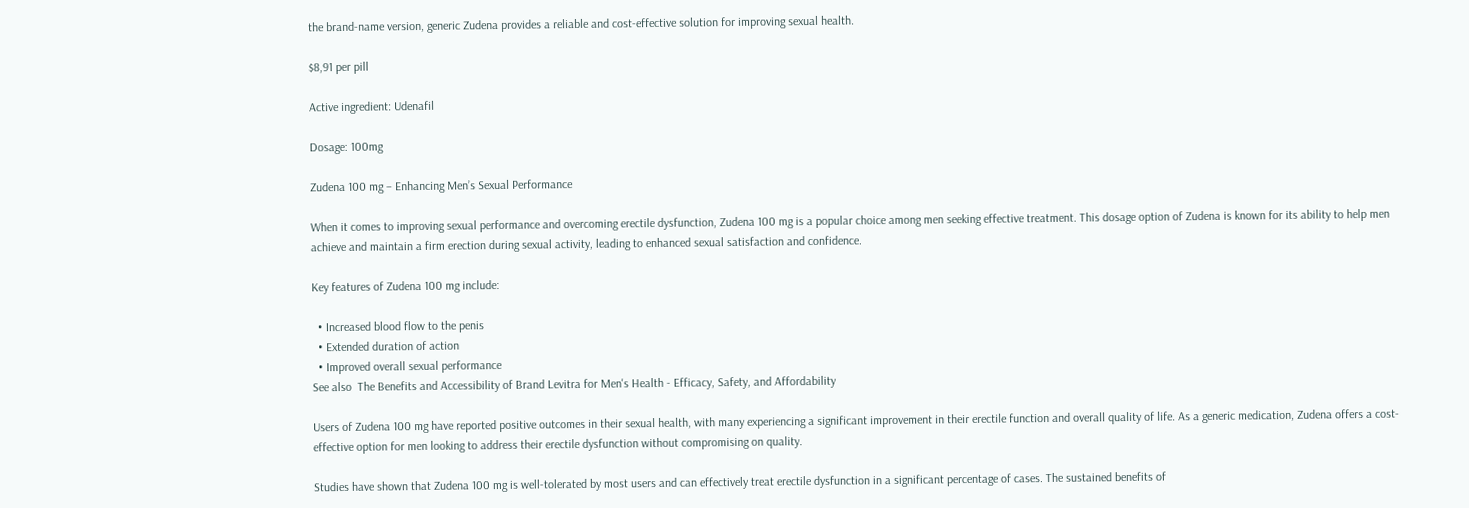the brand-name version, generic Zudena provides a reliable and cost-effective solution for improving sexual health.

$8,91 per pill

Active ingredient: Udenafil

Dosage: 100mg

Zudena 100 mg – Enhancing Men’s Sexual Performance

When it comes to improving sexual performance and overcoming erectile dysfunction, Zudena 100 mg is a popular choice among men seeking effective treatment. This dosage option of Zudena is known for its ability to help men achieve and maintain a firm erection during sexual activity, leading to enhanced sexual satisfaction and confidence.

Key features of Zudena 100 mg include:

  • Increased blood flow to the penis
  • Extended duration of action
  • Improved overall sexual performance
See also  The Benefits and Accessibility of Brand Levitra for Men's Health - Efficacy, Safety, and Affordability

Users of Zudena 100 mg have reported positive outcomes in their sexual health, with many experiencing a significant improvement in their erectile function and overall quality of life. As a generic medication, Zudena offers a cost-effective option for men looking to address their erectile dysfunction without compromising on quality.

Studies have shown that Zudena 100 mg is well-tolerated by most users and can effectively treat erectile dysfunction in a significant percentage of cases. The sustained benefits of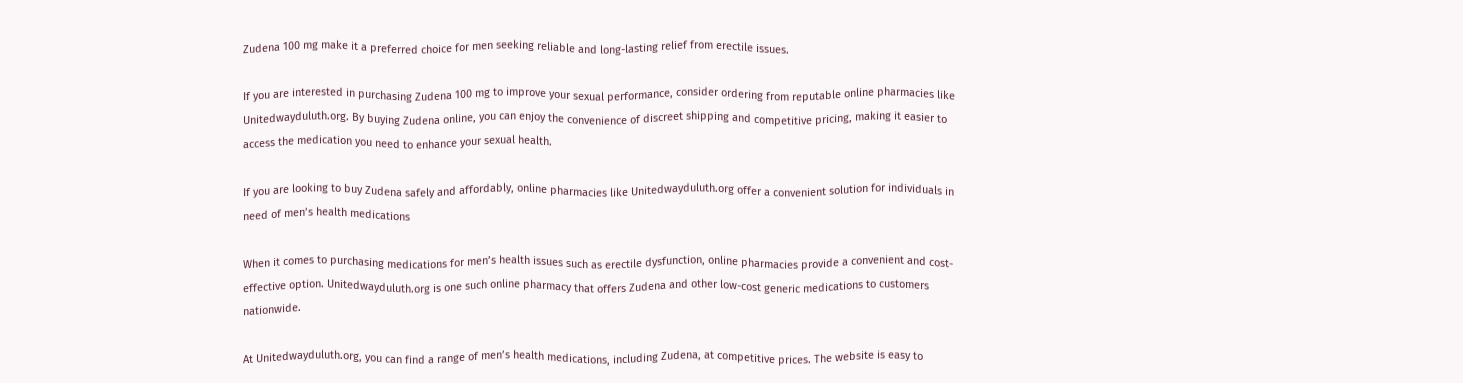Zudena 100 mg make it a preferred choice for men seeking reliable and long-lasting relief from erectile issues.

If you are interested in purchasing Zudena 100 mg to improve your sexual performance, consider ordering from reputable online pharmacies like Unitedwayduluth.org. By buying Zudena online, you can enjoy the convenience of discreet shipping and competitive pricing, making it easier to access the medication you need to enhance your sexual health.

If you are looking to buy Zudena safely and affordably, online pharmacies like Unitedwayduluth.org offer a convenient solution for individuals in need of men’s health medications

When it comes to purchasing medications for men’s health issues such as erectile dysfunction, online pharmacies provide a convenient and cost-effective option. Unitedwayduluth.org is one such online pharmacy that offers Zudena and other low-cost generic medications to customers nationwide.

At Unitedwayduluth.org, you can find a range of men’s health medications, including Zudena, at competitive prices. The website is easy to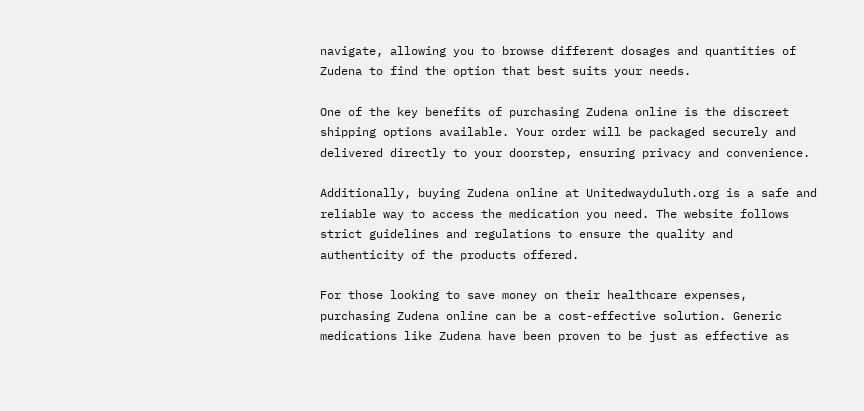navigate, allowing you to browse different dosages and quantities of Zudena to find the option that best suits your needs.

One of the key benefits of purchasing Zudena online is the discreet shipping options available. Your order will be packaged securely and delivered directly to your doorstep, ensuring privacy and convenience.

Additionally, buying Zudena online at Unitedwayduluth.org is a safe and reliable way to access the medication you need. The website follows strict guidelines and regulations to ensure the quality and authenticity of the products offered.

For those looking to save money on their healthcare expenses, purchasing Zudena online can be a cost-effective solution. Generic medications like Zudena have been proven to be just as effective as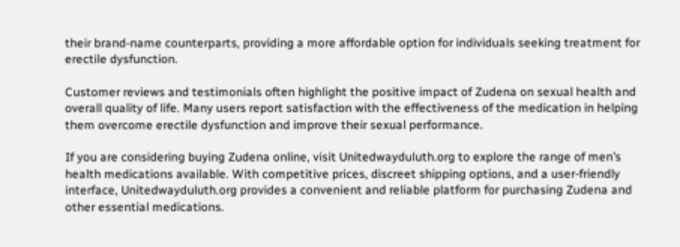their brand-name counterparts, providing a more affordable option for individuals seeking treatment for erectile dysfunction.

Customer reviews and testimonials often highlight the positive impact of Zudena on sexual health and overall quality of life. Many users report satisfaction with the effectiveness of the medication in helping them overcome erectile dysfunction and improve their sexual performance.

If you are considering buying Zudena online, visit Unitedwayduluth.org to explore the range of men’s health medications available. With competitive prices, discreet shipping options, and a user-friendly interface, Unitedwayduluth.org provides a convenient and reliable platform for purchasing Zudena and other essential medications.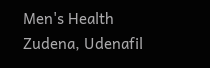Men's Health Zudena, Udenafil